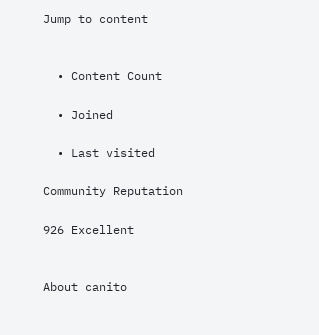Jump to content


  • Content Count

  • Joined

  • Last visited

Community Reputation

926 Excellent


About canito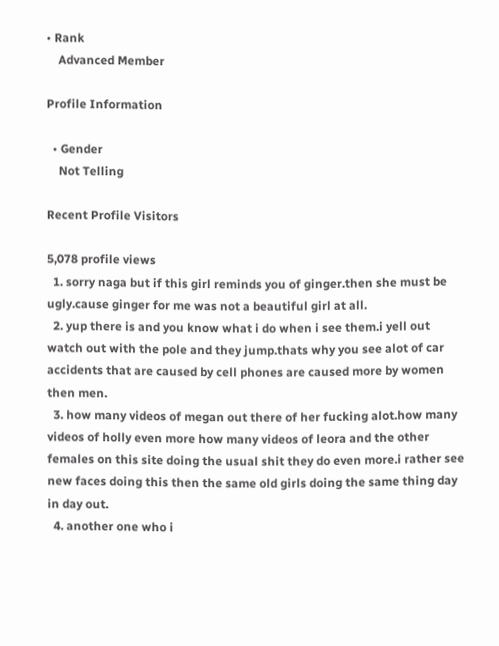• Rank
    Advanced Member

Profile Information

  • Gender
    Not Telling

Recent Profile Visitors

5,078 profile views
  1. sorry naga but if this girl reminds you of ginger.then she must be ugly.cause ginger for me was not a beautiful girl at all.
  2. yup there is and you know what i do when i see them.i yell out watch out with the pole and they jump.thats why you see alot of car accidents that are caused by cell phones are caused more by women then men.
  3. how many videos of megan out there of her fucking alot.how many videos of holly even more how many videos of leora and the other females on this site doing the usual shit they do even more.i rather see new faces doing this then the same old girls doing the same thing day in day out.
  4. another one who i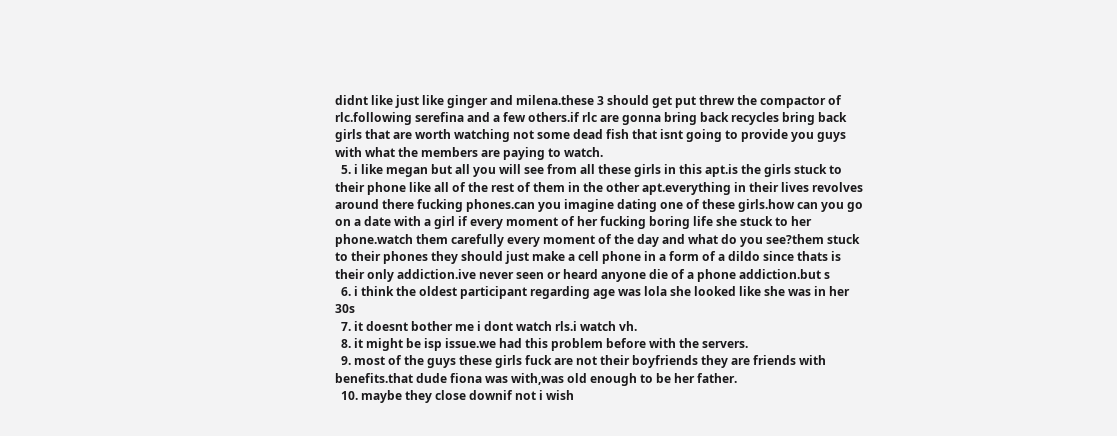didnt like just like ginger and milena.these 3 should get put threw the compactor of rlc.following serefina and a few others.if rlc are gonna bring back recycles bring back girls that are worth watching not some dead fish that isnt going to provide you guys with what the members are paying to watch.
  5. i like megan but all you will see from all these girls in this apt.is the girls stuck to their phone like all of the rest of them in the other apt.everything in their lives revolves around there fucking phones.can you imagine dating one of these girls.how can you go on a date with a girl if every moment of her fucking boring life she stuck to her phone.watch them carefully every moment of the day and what do you see?them stuck to their phones they should just make a cell phone in a form of a dildo since thats is their only addiction.ive never seen or heard anyone die of a phone addiction.but s
  6. i think the oldest participant regarding age was lola she looked like she was in her 30s
  7. it doesnt bother me i dont watch rls.i watch vh.
  8. it might be isp issue.we had this problem before with the servers.
  9. most of the guys these girls fuck are not their boyfriends they are friends with benefits.that dude fiona was with,was old enough to be her father.
  10. maybe they close downif not i wish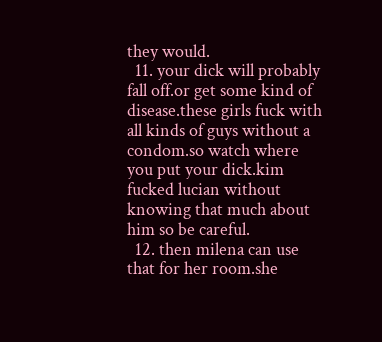they would.
  11. your dick will probably fall off.or get some kind of disease.these girls fuck with all kinds of guys without a condom.so watch where you put your dick.kim fucked lucian without knowing that much about him so be careful.
  12. then milena can use that for her room.she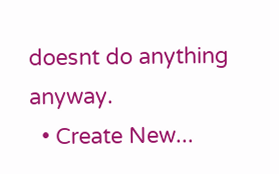doesnt do anything anyway.
  • Create New...